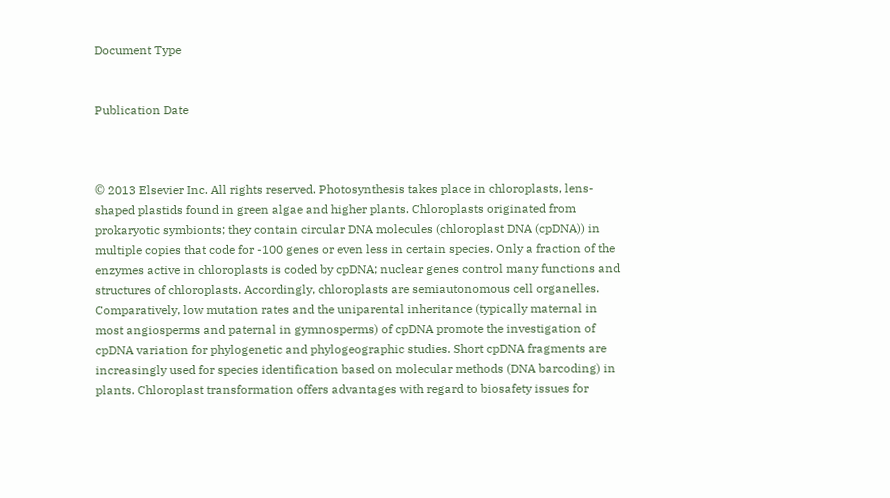Document Type


Publication Date



© 2013 Elsevier Inc. All rights reserved. Photosynthesis takes place in chloroplasts, lens-shaped plastids found in green algae and higher plants. Chloroplasts originated from prokaryotic symbionts; they contain circular DNA molecules (chloroplast DNA (cpDNA)) in multiple copies that code for -100 genes or even less in certain species. Only a fraction of the enzymes active in chloroplasts is coded by cpDNA; nuclear genes control many functions and structures of chloroplasts. Accordingly, chloroplasts are semiautonomous cell organelles. Comparatively, low mutation rates and the uniparental inheritance (typically maternal in most angiosperms and paternal in gymnosperms) of cpDNA promote the investigation of cpDNA variation for phylogenetic and phylogeographic studies. Short cpDNA fragments are increasingly used for species identification based on molecular methods (DNA barcoding) in plants. Chloroplast transformation offers advantages with regard to biosafety issues for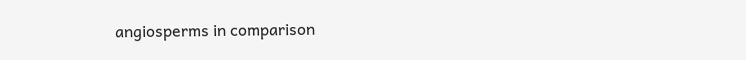angiosperms in comparison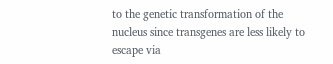to the genetic transformation of the nucleus since transgenes are less likely to escape via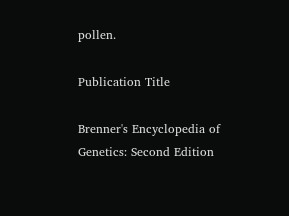pollen.

Publication Title

Brenner's Encyclopedia of Genetics: Second Edition